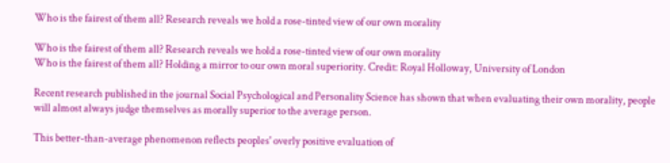Who is the fairest of them all? Research reveals we hold a rose-tinted view of our own morality

Who is the fairest of them all? Research reveals we hold a rose-tinted view of our own morality
Who is the fairest of them all? Holding a mirror to our own moral superiority. Credit: Royal Holloway, University of London

Recent research published in the journal Social Psychological and Personality Science has shown that when evaluating their own morality, people will almost always judge themselves as morally superior to the average person.

This better-than-average phenomenon reflects peoples' overly positive evaluation of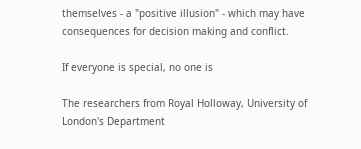themselves - a "positive illusion" - which may have consequences for decision making and conflict.

If everyone is special, no one is

The researchers from Royal Holloway, University of London's Department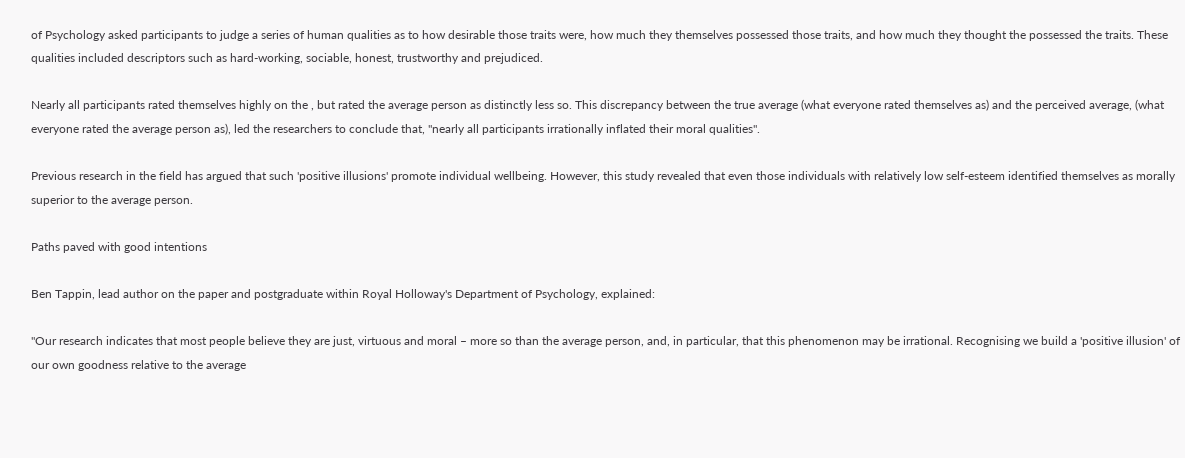of Psychology asked participants to judge a series of human qualities as to how desirable those traits were, how much they themselves possessed those traits, and how much they thought the possessed the traits. These qualities included descriptors such as hard-working, sociable, honest, trustworthy and prejudiced.

Nearly all participants rated themselves highly on the , but rated the average person as distinctly less so. This discrepancy between the true average (what everyone rated themselves as) and the perceived average, (what everyone rated the average person as), led the researchers to conclude that, "nearly all participants irrationally inflated their moral qualities".

Previous research in the field has argued that such 'positive illusions' promote individual wellbeing. However, this study revealed that even those individuals with relatively low self-esteem identified themselves as morally superior to the average person.

Paths paved with good intentions

Ben Tappin, lead author on the paper and postgraduate within Royal Holloway's Department of Psychology, explained:

"Our research indicates that most people believe they are just, virtuous and moral – more so than the average person, and, in particular, that this phenomenon may be irrational. Recognising we build a 'positive illusion' of our own goodness relative to the average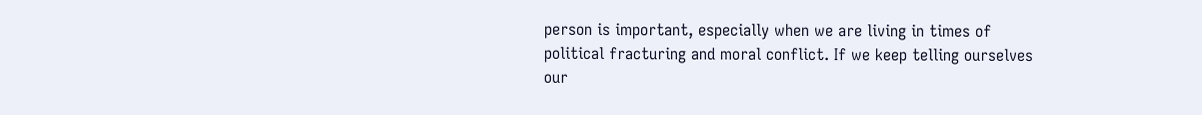person is important, especially when we are living in times of political fracturing and moral conflict. If we keep telling ourselves our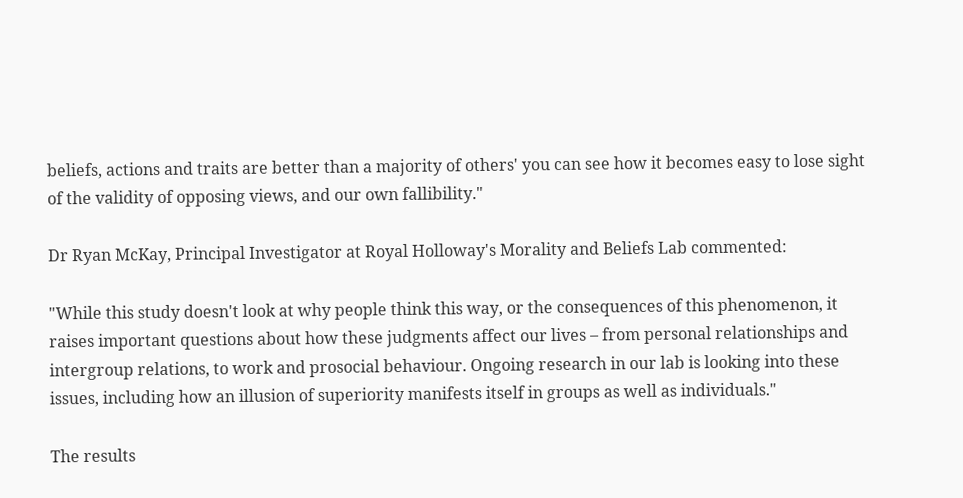beliefs, actions and traits are better than a majority of others' you can see how it becomes easy to lose sight of the validity of opposing views, and our own fallibility."

Dr Ryan McKay, Principal Investigator at Royal Holloway's Morality and Beliefs Lab commented:

"While this study doesn't look at why people think this way, or the consequences of this phenomenon, it raises important questions about how these judgments affect our lives – from personal relationships and intergroup relations, to work and prosocial behaviour. Ongoing research in our lab is looking into these issues, including how an illusion of superiority manifests itself in groups as well as individuals."

The results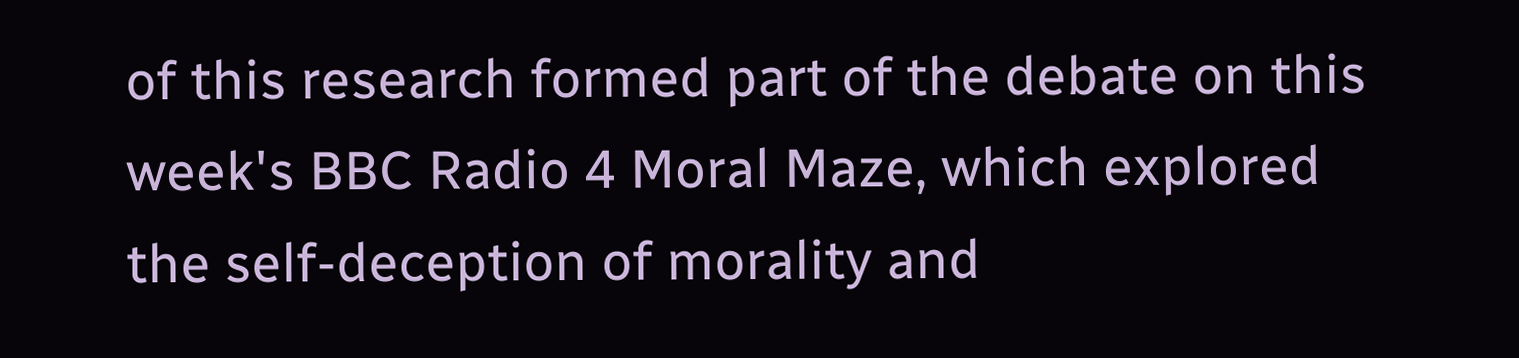of this research formed part of the debate on this week's BBC Radio 4 Moral Maze, which explored the self-deception of morality and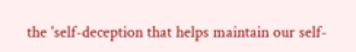the 'self-deception that helps maintain our self-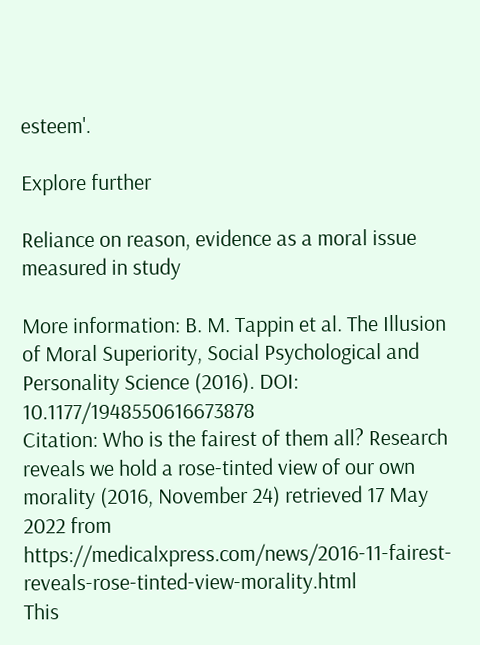esteem'.

Explore further

Reliance on reason, evidence as a moral issue measured in study

More information: B. M. Tappin et al. The Illusion of Moral Superiority, Social Psychological and Personality Science (2016). DOI: 10.1177/1948550616673878
Citation: Who is the fairest of them all? Research reveals we hold a rose-tinted view of our own morality (2016, November 24) retrieved 17 May 2022 from https://medicalxpress.com/news/2016-11-fairest-reveals-rose-tinted-view-morality.html
This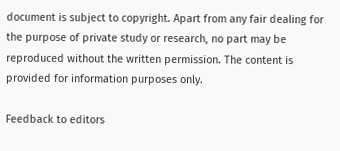document is subject to copyright. Apart from any fair dealing for the purpose of private study or research, no part may be reproduced without the written permission. The content is provided for information purposes only.

Feedback to editors